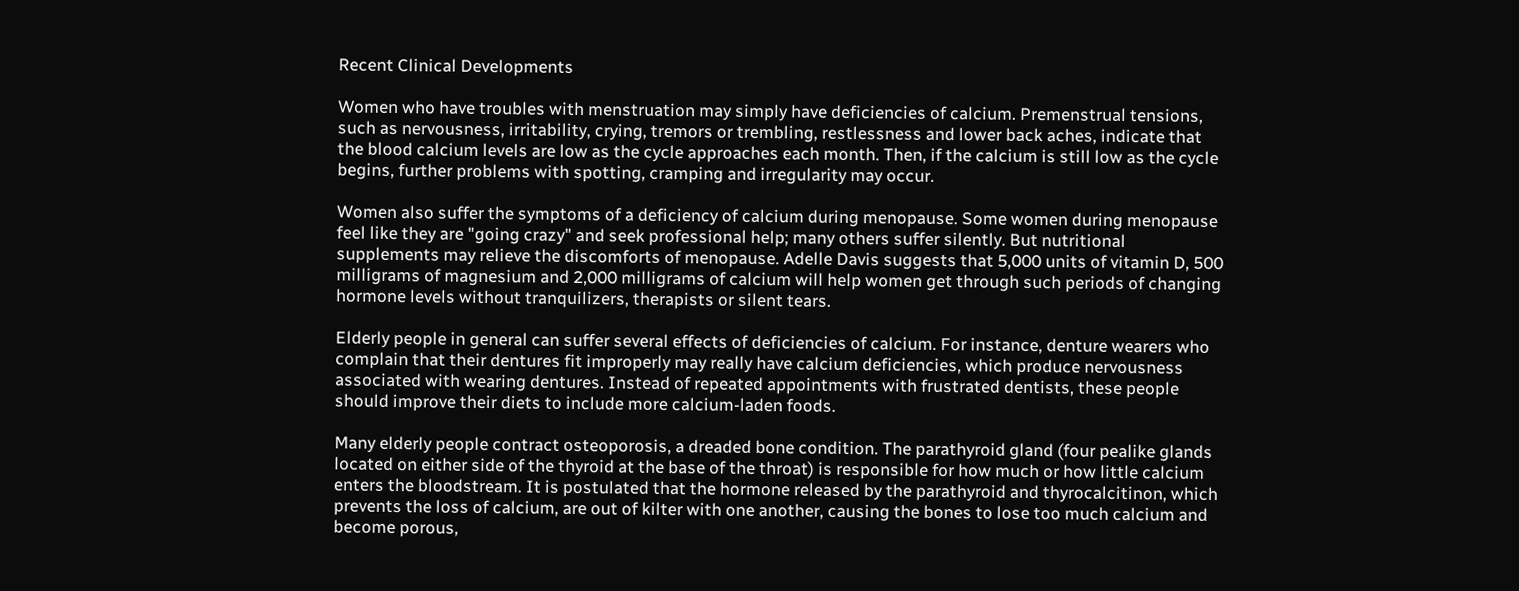Recent Clinical Developments

Women who have troubles with menstruation may simply have deficiencies of calcium. Premenstrual tensions, such as nervousness, irritability, crying, tremors or trembling, restlessness and lower back aches, indicate that the blood calcium levels are low as the cycle approaches each month. Then, if the calcium is still low as the cycle begins, further problems with spotting, cramping and irregularity may occur.

Women also suffer the symptoms of a deficiency of calcium during menopause. Some women during menopause feel like they are "going crazy" and seek professional help; many others suffer silently. But nutritional supplements may relieve the discomforts of menopause. Adelle Davis suggests that 5,000 units of vitamin D, 500 milligrams of magnesium and 2,000 milligrams of calcium will help women get through such periods of changing hormone levels without tranquilizers, therapists or silent tears.

Elderly people in general can suffer several effects of deficiencies of calcium. For instance, denture wearers who complain that their dentures fit improperly may really have calcium deficiencies, which produce nervousness associated with wearing dentures. Instead of repeated appointments with frustrated dentists, these people should improve their diets to include more calcium-laden foods.

Many elderly people contract osteoporosis, a dreaded bone condition. The parathyroid gland (four pealike glands located on either side of the thyroid at the base of the throat) is responsible for how much or how little calcium enters the bloodstream. It is postulated that the hormone released by the parathyroid and thyrocalcitinon, which prevents the loss of calcium, are out of kilter with one another, causing the bones to lose too much calcium and become porous,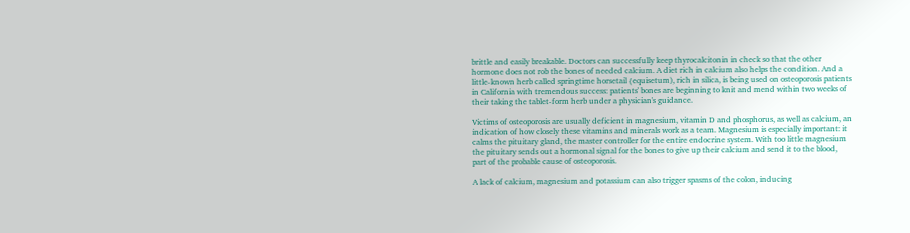brittle and easily breakable. Doctors can successfully keep thyrocalcitonin in check so that the other hormone does not rob the bones of needed calcium. A diet rich in calcium also helps the condition. And a little-known herb called springtime horsetail {equisetum), rich in silica, is being used on osteoporosis patients in California with tremendous success: patients' bones are beginning to knit and mend within two weeks of their taking the tablet-form herb under a physician's guidance.

Victims of osteoporosis are usually deficient in magnesium, vitamin D and phosphorus, as well as calcium, an indication of how closely these vitamins and minerals work as a team. Magnesium is especially important: it calms the pituitary gland, the master controller for the entire endocrine system. With too little magnesium the pituitary sends out a hormonal signal for the bones to give up their calcium and send it to the blood, part of the probable cause of osteoporosis.

A lack of calcium, magnesium and potassium can also trigger spasms of the colon, inducing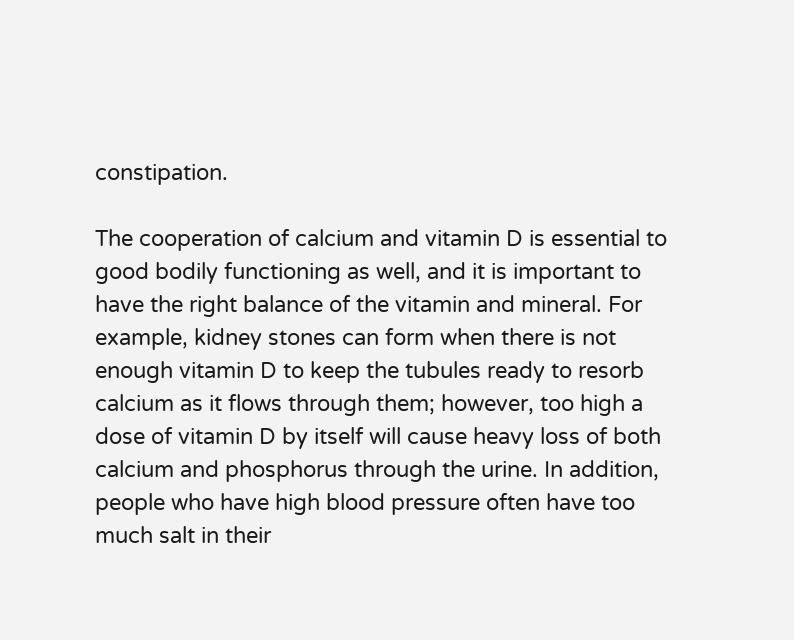constipation.

The cooperation of calcium and vitamin D is essential to good bodily functioning as well, and it is important to have the right balance of the vitamin and mineral. For example, kidney stones can form when there is not enough vitamin D to keep the tubules ready to resorb calcium as it flows through them; however, too high a dose of vitamin D by itself will cause heavy loss of both calcium and phosphorus through the urine. In addition, people who have high blood pressure often have too much salt in their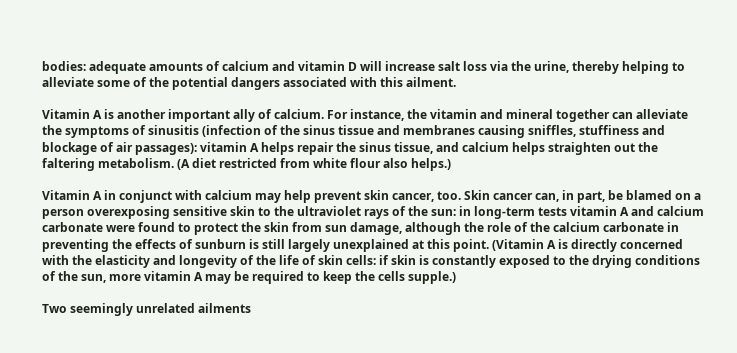bodies: adequate amounts of calcium and vitamin D will increase salt loss via the urine, thereby helping to alleviate some of the potential dangers associated with this ailment.

Vitamin A is another important ally of calcium. For instance, the vitamin and mineral together can alleviate the symptoms of sinusitis (infection of the sinus tissue and membranes causing sniffles, stuffiness and blockage of air passages): vitamin A helps repair the sinus tissue, and calcium helps straighten out the faltering metabolism. (A diet restricted from white flour also helps.)

Vitamin A in conjunct with calcium may help prevent skin cancer, too. Skin cancer can, in part, be blamed on a person overexposing sensitive skin to the ultraviolet rays of the sun: in long-term tests vitamin A and calcium carbonate were found to protect the skin from sun damage, although the role of the calcium carbonate in preventing the effects of sunburn is still largely unexplained at this point. (Vitamin A is directly concerned with the elasticity and longevity of the life of skin cells: if skin is constantly exposed to the drying conditions of the sun, more vitamin A may be required to keep the cells supple.)

Two seemingly unrelated ailments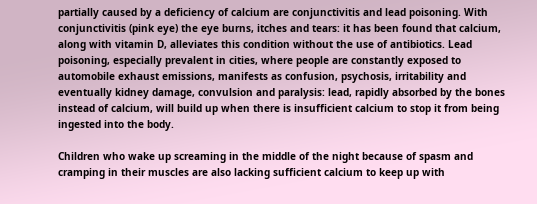partially caused by a deficiency of calcium are conjunctivitis and lead poisoning. With conjunctivitis (pink eye) the eye burns, itches and tears: it has been found that calcium, along with vitamin D, alleviates this condition without the use of antibiotics. Lead poisoning, especially prevalent in cities, where people are constantly exposed to automobile exhaust emissions, manifests as confusion, psychosis, irritability and eventually kidney damage, convulsion and paralysis: lead, rapidly absorbed by the bones instead of calcium, will build up when there is insufficient calcium to stop it from being ingested into the body.

Children who wake up screaming in the middle of the night because of spasm and cramping in their muscles are also lacking sufficient calcium to keep up with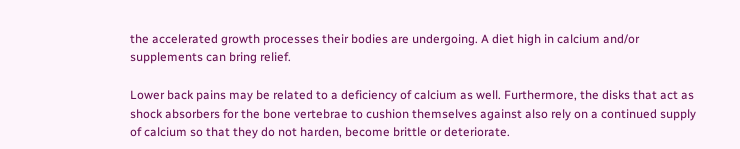the accelerated growth processes their bodies are undergoing. A diet high in calcium and/or supplements can bring relief.

Lower back pains may be related to a deficiency of calcium as well. Furthermore, the disks that act as shock absorbers for the bone vertebrae to cushion themselves against also rely on a continued supply of calcium so that they do not harden, become brittle or deteriorate.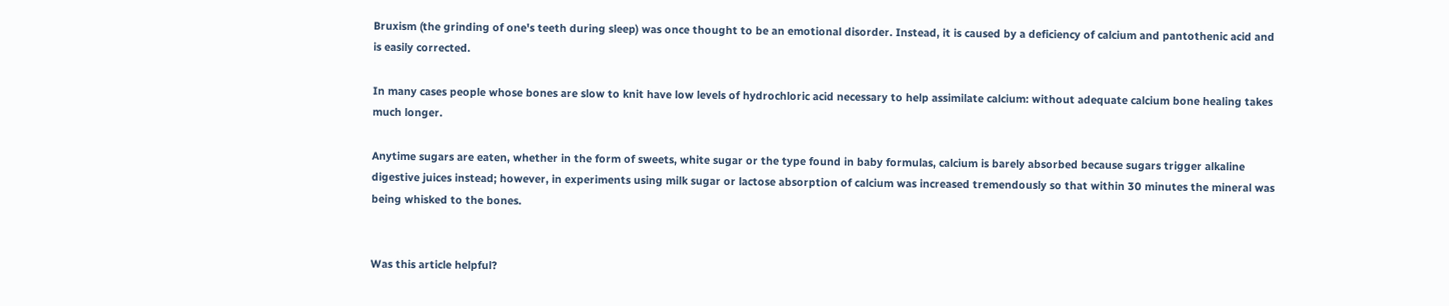Bruxism (the grinding of one's teeth during sleep) was once thought to be an emotional disorder. Instead, it is caused by a deficiency of calcium and pantothenic acid and is easily corrected.

In many cases people whose bones are slow to knit have low levels of hydrochloric acid necessary to help assimilate calcium: without adequate calcium bone healing takes much longer.

Anytime sugars are eaten, whether in the form of sweets, white sugar or the type found in baby formulas, calcium is barely absorbed because sugars trigger alkaline digestive juices instead; however, in experiments using milk sugar or lactose absorption of calcium was increased tremendously so that within 30 minutes the mineral was being whisked to the bones.


Was this article helpful?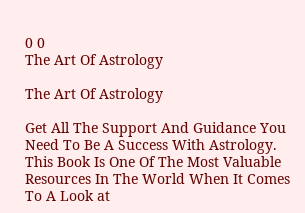0 0
The Art Of Astrology

The Art Of Astrology

Get All The Support And Guidance You Need To Be A Success With Astrology. This Book Is One Of The Most Valuable Resources In The World When It Comes To A Look at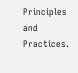Principles and Practices.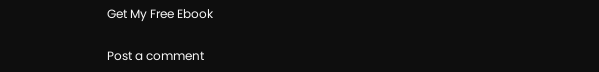Get My Free Ebook

Post a comment